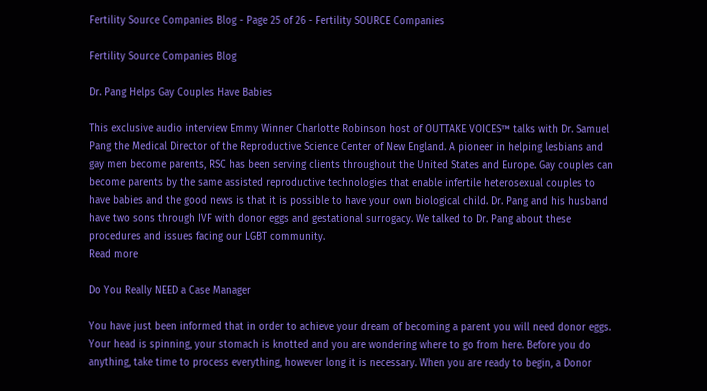Fertility Source Companies Blog - Page 25 of 26 - Fertility SOURCE Companies

Fertility Source Companies Blog

Dr. Pang Helps Gay Couples Have Babies

This exclusive audio interview Emmy Winner Charlotte Robinson host of OUTTAKE VOICES™ talks with Dr. Samuel Pang the Medical Director of the Reproductive Science Center of New England. A pioneer in helping lesbians and gay men become parents, RSC has been serving clients throughout the United States and Europe. Gay couples can become parents by the same assisted reproductive technologies that enable infertile heterosexual couples to have babies and the good news is that it is possible to have your own biological child. Dr. Pang and his husband have two sons through IVF with donor eggs and gestational surrogacy. We talked to Dr. Pang about these procedures and issues facing our LGBT community.
Read more

Do You Really NEED a Case Manager

You have just been informed that in order to achieve your dream of becoming a parent you will need donor eggs. Your head is spinning, your stomach is knotted and you are wondering where to go from here. Before you do anything, take time to process everything, however long it is necessary. When you are ready to begin, a Donor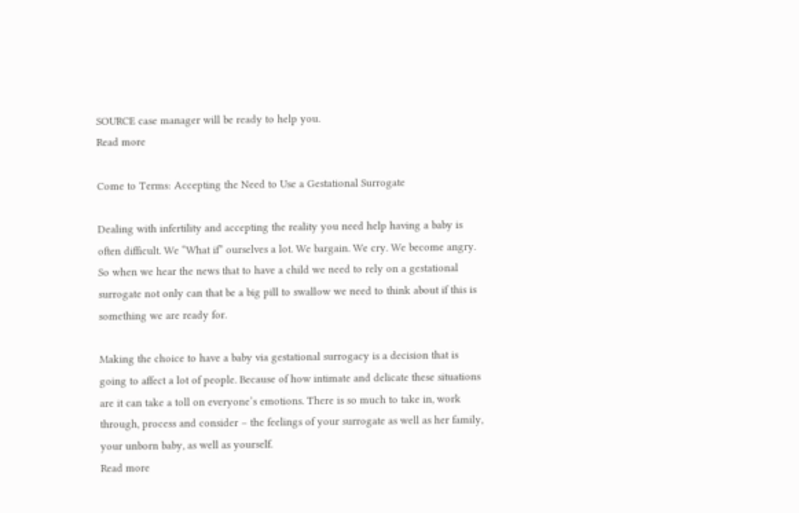SOURCE case manager will be ready to help you.
Read more

Come to Terms: Accepting the Need to Use a Gestational Surrogate

Dealing with infertility and accepting the reality you need help having a baby is often difficult. We “What if” ourselves a lot. We bargain. We cry. We become angry. So when we hear the news that to have a child we need to rely on a gestational surrogate not only can that be a big pill to swallow we need to think about if this is something we are ready for.

Making the choice to have a baby via gestational surrogacy is a decision that is going to affect a lot of people. Because of how intimate and delicate these situations are it can take a toll on everyone’s emotions. There is so much to take in, work through, process and consider – the feelings of your surrogate as well as her family, your unborn baby, as well as yourself.
Read more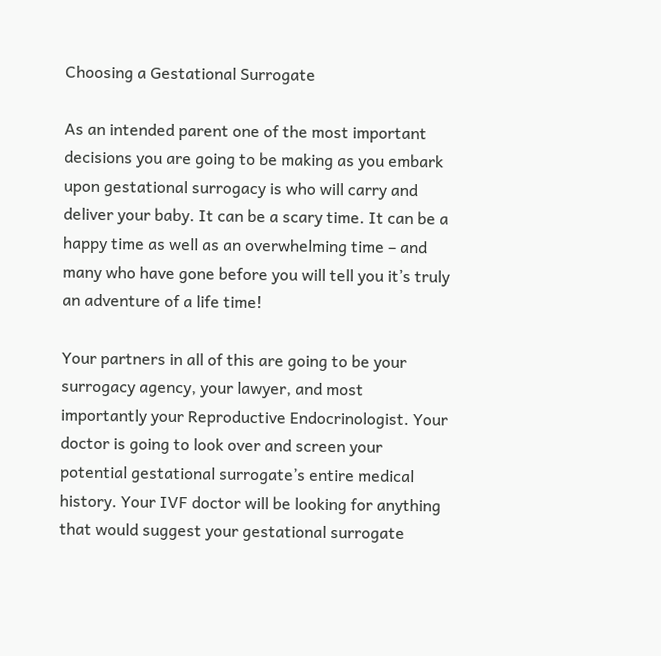Choosing a Gestational Surrogate

As an intended parent one of the most important decisions you are going to be making as you embark upon gestational surrogacy is who will carry and deliver your baby. It can be a scary time. It can be a happy time as well as an overwhelming time – and many who have gone before you will tell you it’s truly an adventure of a life time!

Your partners in all of this are going to be your surrogacy agency, your lawyer, and most importantly your Reproductive Endocrinologist. Your doctor is going to look over and screen your potential gestational surrogate’s entire medical history. Your IVF doctor will be looking for anything that would suggest your gestational surrogate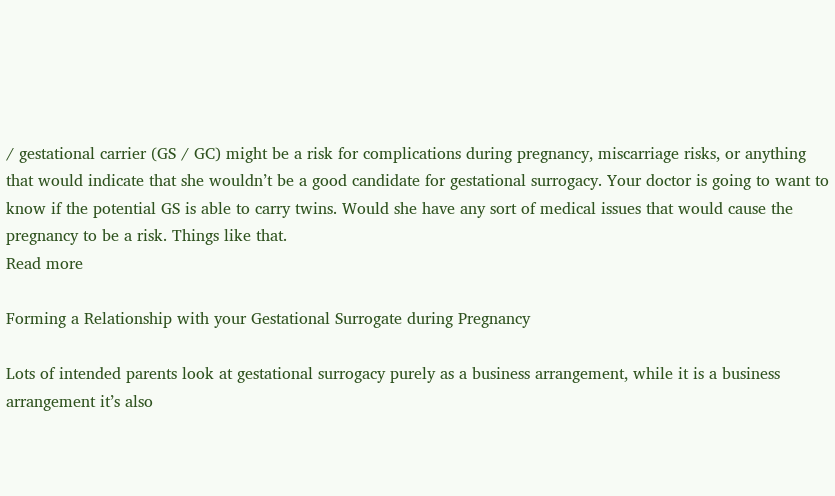/ gestational carrier (GS / GC) might be a risk for complications during pregnancy, miscarriage risks, or anything that would indicate that she wouldn’t be a good candidate for gestational surrogacy. Your doctor is going to want to know if the potential GS is able to carry twins. Would she have any sort of medical issues that would cause the pregnancy to be a risk. Things like that.
Read more

Forming a Relationship with your Gestational Surrogate during Pregnancy

Lots of intended parents look at gestational surrogacy purely as a business arrangement, while it is a business arrangement it’s also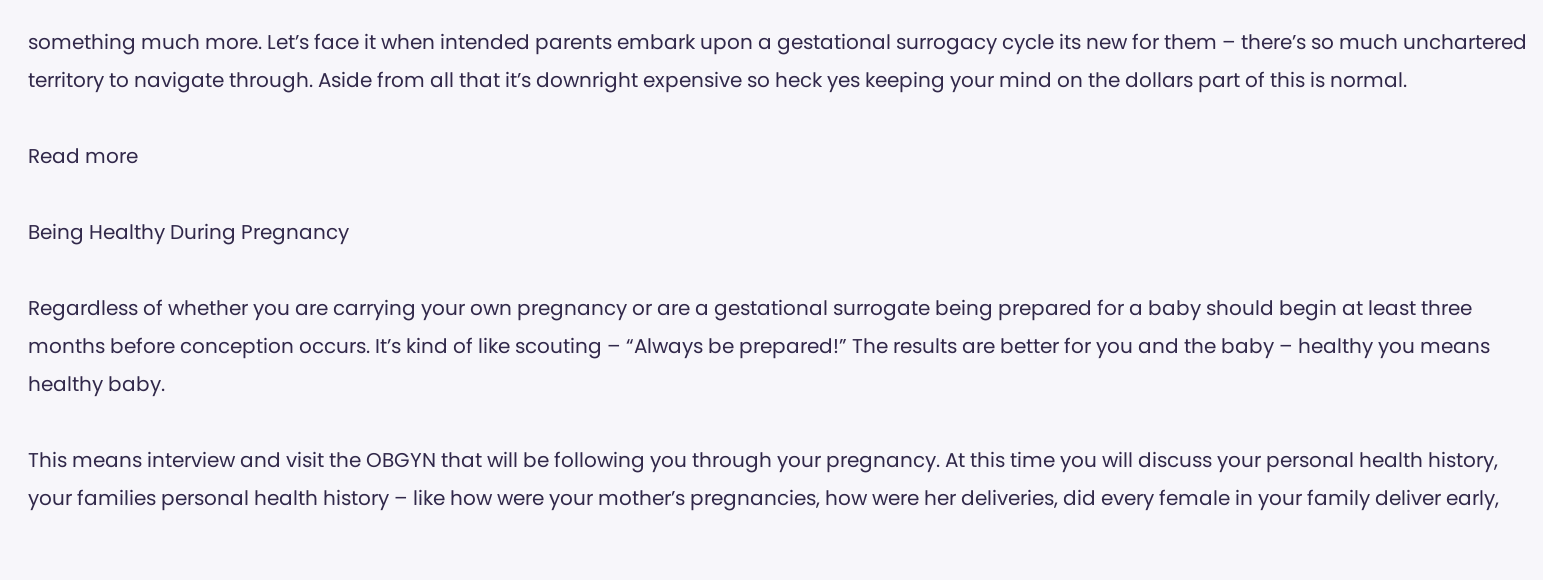something much more. Let’s face it when intended parents embark upon a gestational surrogacy cycle its new for them – there’s so much unchartered territory to navigate through. Aside from all that it’s downright expensive so heck yes keeping your mind on the dollars part of this is normal.

Read more

Being Healthy During Pregnancy

Regardless of whether you are carrying your own pregnancy or are a gestational surrogate being prepared for a baby should begin at least three months before conception occurs. It’s kind of like scouting – “Always be prepared!” The results are better for you and the baby – healthy you means healthy baby.

This means interview and visit the OBGYN that will be following you through your pregnancy. At this time you will discuss your personal health history, your families personal health history – like how were your mother’s pregnancies, how were her deliveries, did every female in your family deliver early,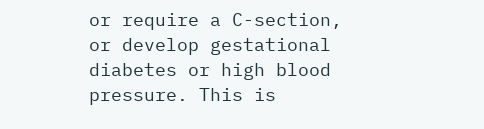or require a C-section, or develop gestational diabetes or high blood pressure. This is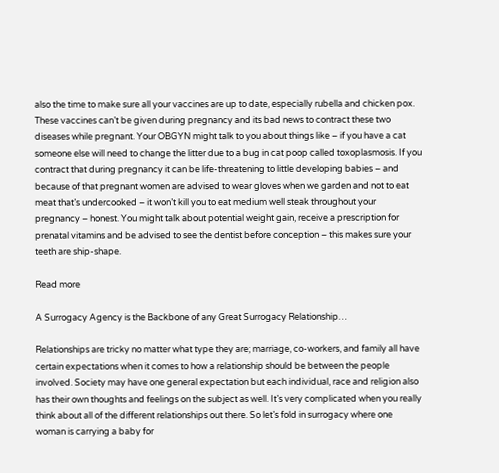also the time to make sure all your vaccines are up to date, especially rubella and chicken pox. These vaccines can’t be given during pregnancy and its bad news to contract these two diseases while pregnant. Your OBGYN might talk to you about things like – if you have a cat someone else will need to change the litter due to a bug in cat poop called toxoplasmosis. If you contract that during pregnancy it can be life-threatening to little developing babies – and because of that pregnant women are advised to wear gloves when we garden and not to eat meat that’s undercooked – it won’t kill you to eat medium well steak throughout your pregnancy – honest. You might talk about potential weight gain, receive a prescription for prenatal vitamins and be advised to see the dentist before conception – this makes sure your teeth are ship-shape.

Read more

A Surrogacy Agency is the Backbone of any Great Surrogacy Relationship…

Relationships are tricky no matter what type they are; marriage, co-workers, and family all have certain expectations when it comes to how a relationship should be between the people involved. Society may have one general expectation but each individual, race and religion also has their own thoughts and feelings on the subject as well. It’s very complicated when you really think about all of the different relationships out there. So let’s fold in surrogacy where one woman is carrying a baby for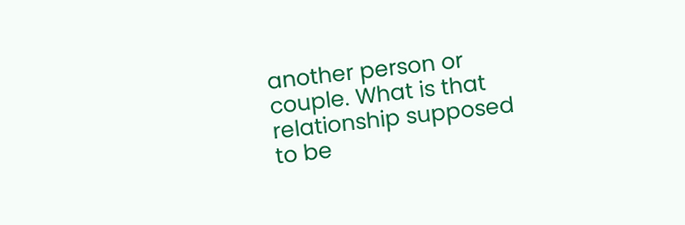another person or couple. What is that relationship supposed to be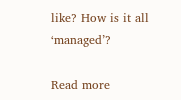like? How is it all ‘managed’?

Read more